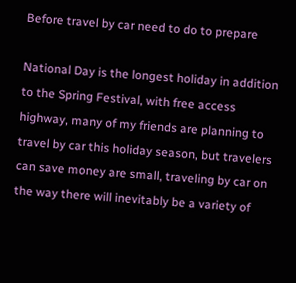Before travel by car need to do to prepare

National Day is the longest holiday in addition to the Spring Festival, with free access highway, many of my friends are planning to travel by car this holiday season, but travelers can save money are small, traveling by car on the way there will inevitably be a variety of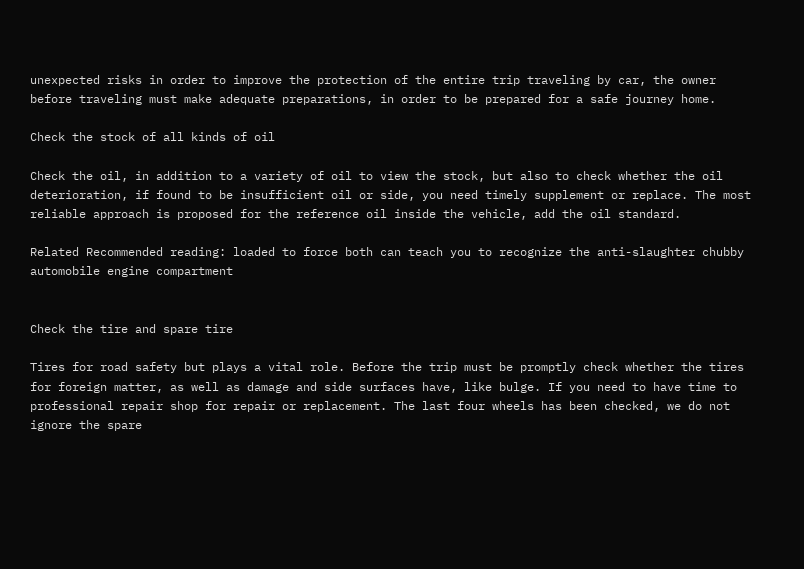unexpected risks in order to improve the protection of the entire trip traveling by car, the owner before traveling must make adequate preparations, in order to be prepared for a safe journey home.

Check the stock of all kinds of oil

Check the oil, in addition to a variety of oil to view the stock, but also to check whether the oil deterioration, if found to be insufficient oil or side, you need timely supplement or replace. The most reliable approach is proposed for the reference oil inside the vehicle, add the oil standard.

Related Recommended reading: loaded to force both can teach you to recognize the anti-slaughter chubby automobile engine compartment


Check the tire and spare tire

Tires for road safety but plays a vital role. Before the trip must be promptly check whether the tires for foreign matter, as well as damage and side surfaces have, like bulge. If you need to have time to professional repair shop for repair or replacement. The last four wheels has been checked, we do not ignore the spare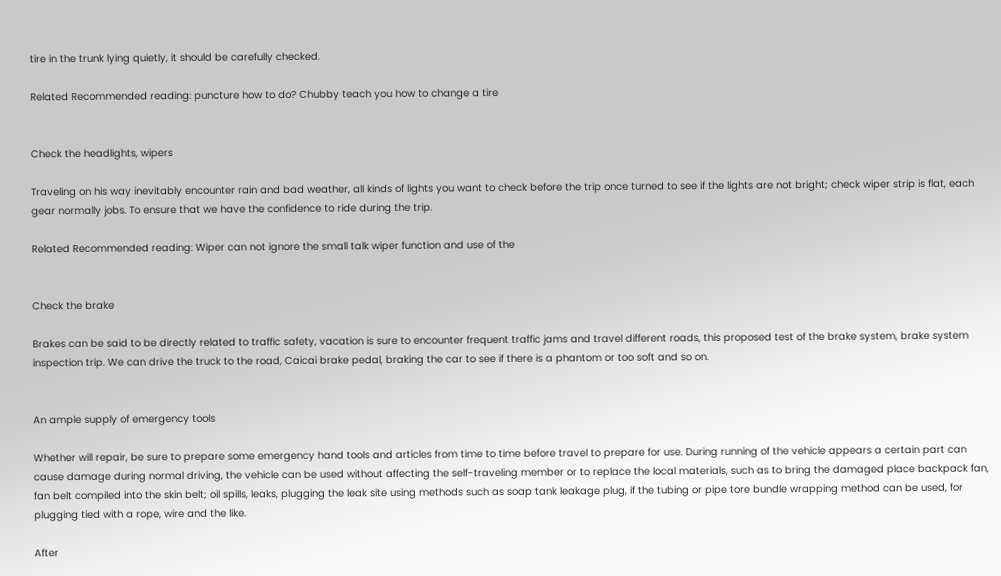tire in the trunk lying quietly, it should be carefully checked.

Related Recommended reading: puncture how to do? Chubby teach you how to change a tire


Check the headlights, wipers

Traveling on his way inevitably encounter rain and bad weather, all kinds of lights you want to check before the trip once turned to see if the lights are not bright; check wiper strip is flat, each gear normally jobs. To ensure that we have the confidence to ride during the trip.

Related Recommended reading: Wiper can not ignore the small talk wiper function and use of the


Check the brake

Brakes can be said to be directly related to traffic safety, vacation is sure to encounter frequent traffic jams and travel different roads, this proposed test of the brake system, brake system inspection trip. We can drive the truck to the road, Caicai brake pedal, braking the car to see if there is a phantom or too soft and so on.


An ample supply of emergency tools

Whether will repair, be sure to prepare some emergency hand tools and articles from time to time before travel to prepare for use. During running of the vehicle appears a certain part can cause damage during normal driving, the vehicle can be used without affecting the self-traveling member or to replace the local materials, such as to bring the damaged place backpack fan, fan belt compiled into the skin belt; oil spills, leaks, plugging the leak site using methods such as soap tank leakage plug, if the tubing or pipe tore bundle wrapping method can be used, for plugging tied with a rope, wire and the like.

After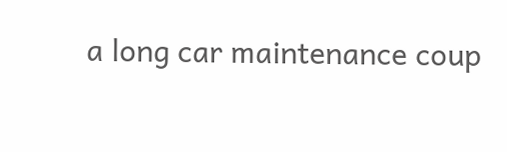a long car maintenance coup